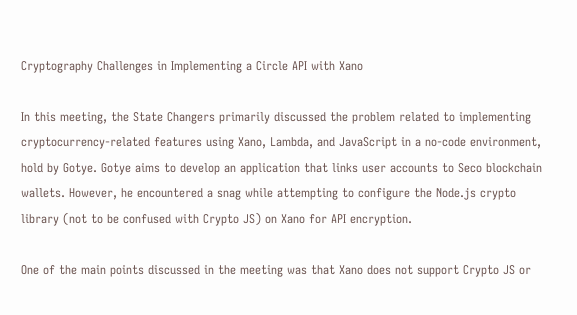Cryptography Challenges in Implementing a Circle API with Xano

In this meeting, the State Changers primarily discussed the problem related to implementing cryptocurrency-related features using Xano, Lambda, and JavaScript in a no-code environment, hold by Gotye. Gotye aims to develop an application that links user accounts to Seco blockchain wallets. However, he encountered a snag while attempting to configure the Node.js crypto library (not to be confused with Crypto JS) on Xano for API encryption.

One of the main points discussed in the meeting was that Xano does not support Crypto JS or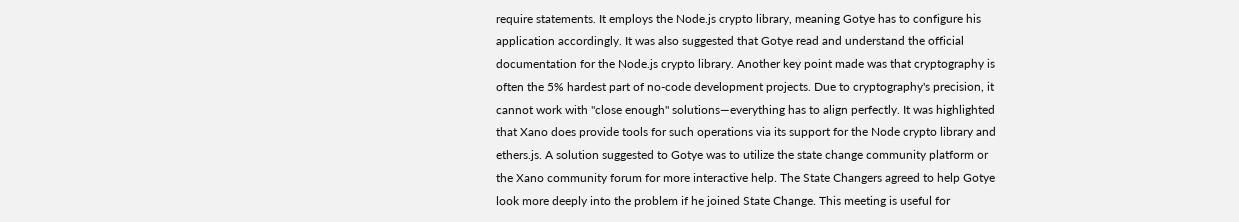require statements. It employs the Node.js crypto library, meaning Gotye has to configure his application accordingly. It was also suggested that Gotye read and understand the official documentation for the Node.js crypto library. Another key point made was that cryptography is often the 5% hardest part of no-code development projects. Due to cryptography's precision, it cannot work with "close enough" solutions—everything has to align perfectly. It was highlighted that Xano does provide tools for such operations via its support for the Node crypto library and ethers.js. A solution suggested to Gotye was to utilize the state change community platform or the Xano community forum for more interactive help. The State Changers agreed to help Gotye look more deeply into the problem if he joined State Change. This meeting is useful for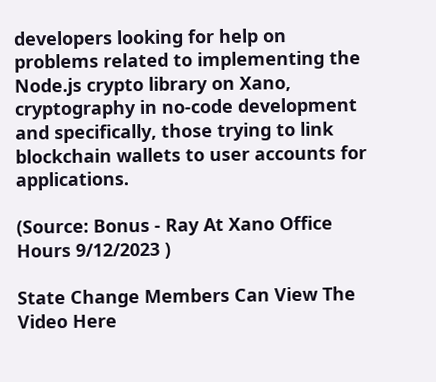developers looking for help on problems related to implementing the Node.js crypto library on Xano, cryptography in no-code development and specifically, those trying to link blockchain wallets to user accounts for applications.

(Source: Bonus - Ray At Xano Office Hours 9/12/2023 )

State Change Members Can View The Video Here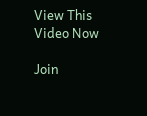View This Video Now

Join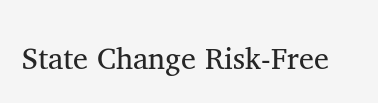State Change Risk-Free